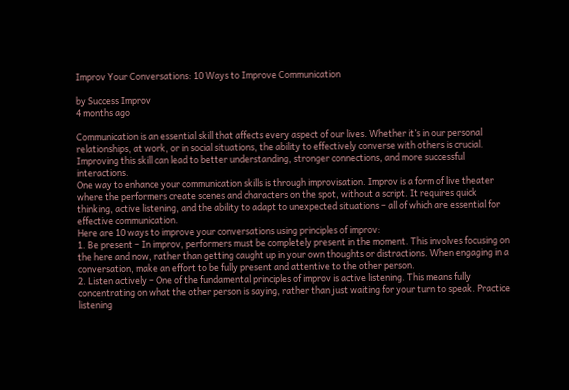Improv Your Conversations: 10 Ways to Improve Communication

by Success Improv
4 months ago

Communication is an essential skill that affects every aspect of our lives. Whether it’s in our personal relationships, at work, or in social situations, the ability to effectively converse with others is crucial. Improving this skill can lead to better understanding, stronger connections, and more successful interactions.
One way to enhance your communication skills is through improvisation. Improv is a form of live theater where the performers create scenes and characters on the spot, without a script. It requires quick thinking, active listening, and the ability to adapt to unexpected situations – all of which are essential for effective communication.
Here are 10 ways to improve your conversations using principles of improv:
1. Be present – In improv, performers must be completely present in the moment. This involves focusing on the here and now, rather than getting caught up in your own thoughts or distractions. When engaging in a conversation, make an effort to be fully present and attentive to the other person.
2. Listen actively – One of the fundamental principles of improv is active listening. This means fully concentrating on what the other person is saying, rather than just waiting for your turn to speak. Practice listening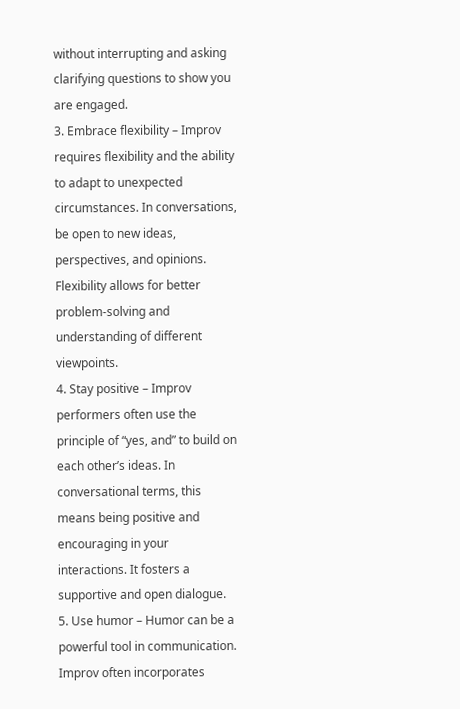without interrupting and asking clarifying questions to show you are engaged.
3. Embrace flexibility – Improv requires flexibility and the ability to adapt to unexpected circumstances. In conversations, be open to new ideas, perspectives, and opinions. Flexibility allows for better problem-solving and understanding of different viewpoints.
4. Stay positive – Improv performers often use the principle of “yes, and” to build on each other’s ideas. In conversational terms, this means being positive and encouraging in your interactions. It fosters a supportive and open dialogue.
5. Use humor – Humor can be a powerful tool in communication. Improv often incorporates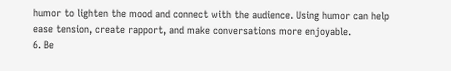humor to lighten the mood and connect with the audience. Using humor can help ease tension, create rapport, and make conversations more enjoyable.
6. Be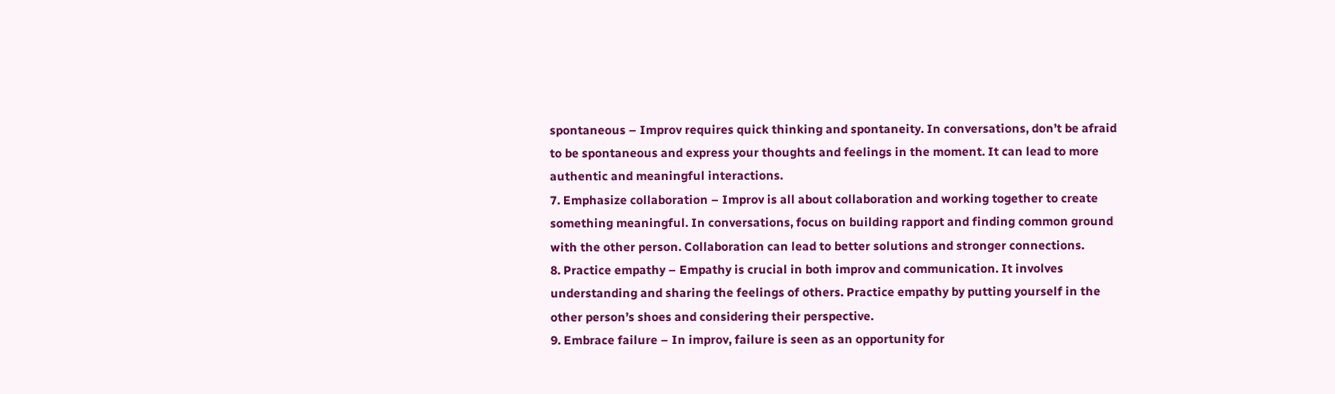spontaneous – Improv requires quick thinking and spontaneity. In conversations, don’t be afraid to be spontaneous and express your thoughts and feelings in the moment. It can lead to more authentic and meaningful interactions.
7. Emphasize collaboration – Improv is all about collaboration and working together to create something meaningful. In conversations, focus on building rapport and finding common ground with the other person. Collaboration can lead to better solutions and stronger connections.
8. Practice empathy – Empathy is crucial in both improv and communication. It involves understanding and sharing the feelings of others. Practice empathy by putting yourself in the other person’s shoes and considering their perspective.
9. Embrace failure – In improv, failure is seen as an opportunity for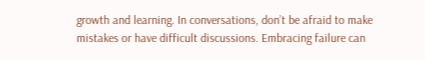growth and learning. In conversations, don’t be afraid to make mistakes or have difficult discussions. Embracing failure can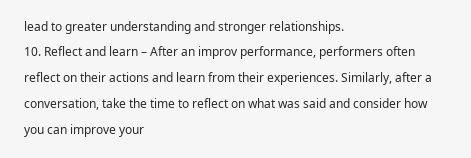lead to greater understanding and stronger relationships.
10. Reflect and learn – After an improv performance, performers often reflect on their actions and learn from their experiences. Similarly, after a conversation, take the time to reflect on what was said and consider how you can improve your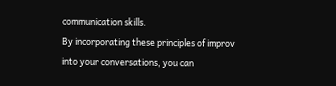communication skills.
By incorporating these principles of improv into your conversations, you can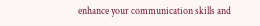enhance your communication skills and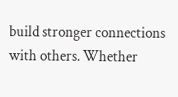build stronger connections with others. Whether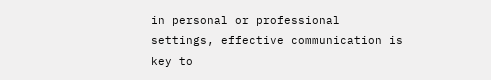in personal or professional settings, effective communication is key to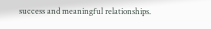success and meaningful relationships.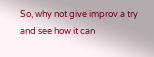So, why not give improv a try and see how it can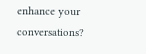enhance your conversations?